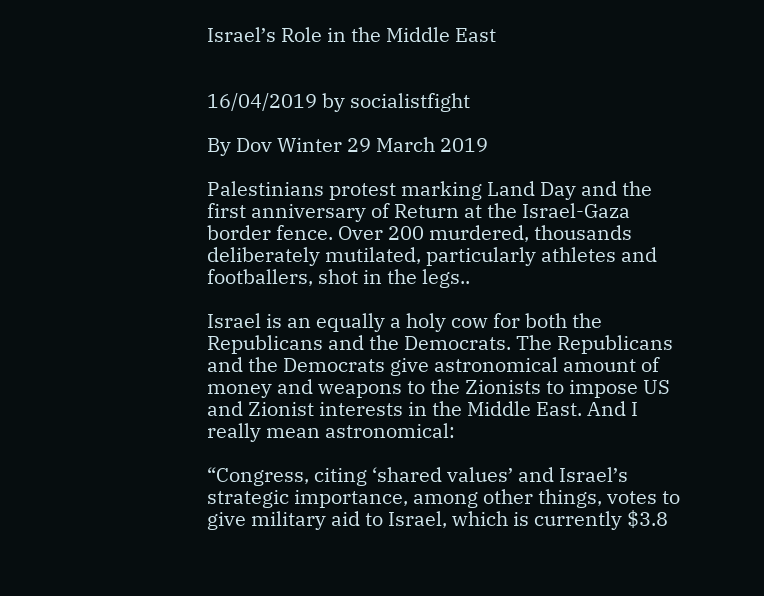Israel’s Role in the Middle East


16/04/2019 by socialistfight

By Dov Winter 29 March 2019

Palestinians protest marking Land Day and the first anniversary of Return at the Israel-Gaza border fence. Over 200 murdered, thousands deliberately mutilated, particularly athletes and footballers, shot in the legs..

Israel is an equally a holy cow for both the Republicans and the Democrats. The Republicans and the Democrats give astronomical amount of money and weapons to the Zionists to impose US and Zionist interests in the Middle East. And I really mean astronomical:

“Congress, citing ‘shared values’ and Israel’s strategic importance, among other things, votes to give military aid to Israel, which is currently $3.8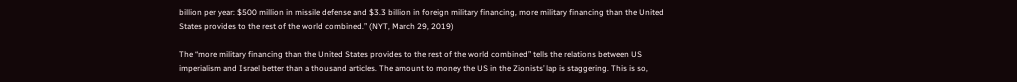billion per year: $500 million in missile defense and $3.3 billion in foreign military financing, more military financing than the United States provides to the rest of the world combined.” (NYT, March 29, 2019)

The “more military financing than the United States provides to the rest of the world combined” tells the relations between US imperialism and Israel better than a thousand articles. The amount to money the US in the Zionists’ lap is staggering. This is so,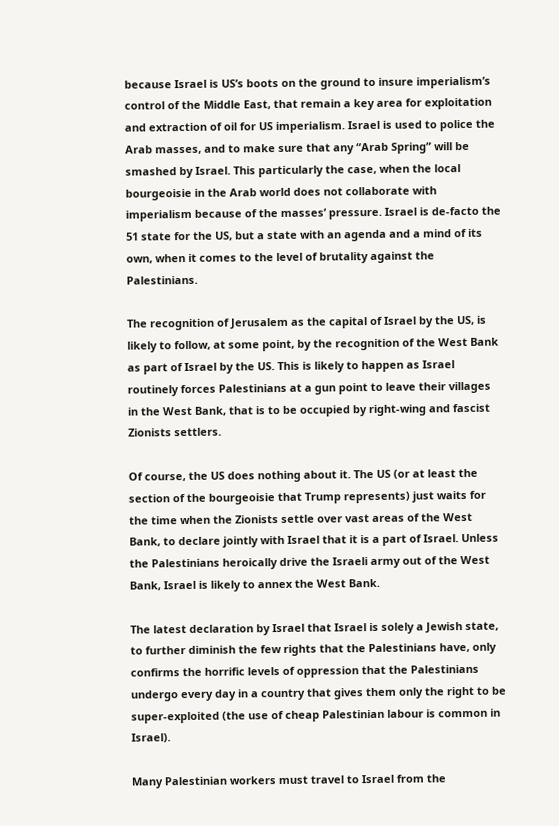because Israel is US’s boots on the ground to insure imperialism’s control of the Middle East, that remain a key area for exploitation and extraction of oil for US imperialism. Israel is used to police the Arab masses, and to make sure that any “Arab Spring” will be smashed by Israel. This particularly the case, when the local bourgeoisie in the Arab world does not collaborate with imperialism because of the masses’ pressure. Israel is de-facto the 51 state for the US, but a state with an agenda and a mind of its own, when it comes to the level of brutality against the Palestinians.

The recognition of Jerusalem as the capital of Israel by the US, is likely to follow, at some point, by the recognition of the West Bank as part of Israel by the US. This is likely to happen as Israel routinely forces Palestinians at a gun point to leave their villages in the West Bank, that is to be occupied by right-wing and fascist Zionists settlers.

Of course, the US does nothing about it. The US (or at least the section of the bourgeoisie that Trump represents) just waits for the time when the Zionists settle over vast areas of the West Bank, to declare jointly with Israel that it is a part of Israel. Unless the Palestinians heroically drive the Israeli army out of the West Bank, Israel is likely to annex the West Bank.

The latest declaration by Israel that Israel is solely a Jewish state, to further diminish the few rights that the Palestinians have, only confirms the horrific levels of oppression that the Palestinians undergo every day in a country that gives them only the right to be super-exploited (the use of cheap Palestinian labour is common in Israel).

Many Palestinian workers must travel to Israel from the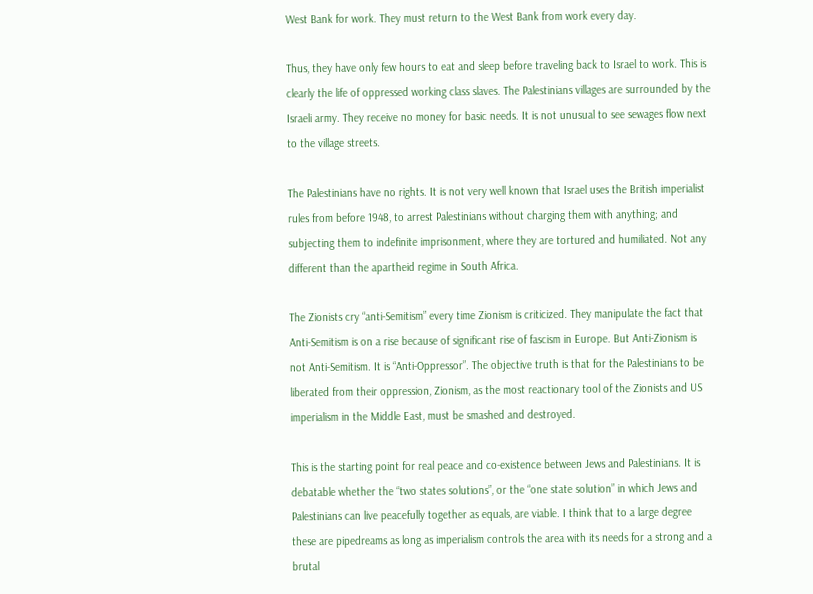West Bank for work. They must return to the West Bank from work every day.

Thus, they have only few hours to eat and sleep before traveling back to Israel to work. This is clearly the life of oppressed working class slaves. The Palestinians villages are surrounded by the Israeli army. They receive no money for basic needs. It is not unusual to see sewages flow next to the village streets.

The Palestinians have no rights. It is not very well known that Israel uses the British imperialist rules from before 1948, to arrest Palestinians without charging them with anything; and subjecting them to indefinite imprisonment, where they are tortured and humiliated. Not any different than the apartheid regime in South Africa.

The Zionists cry “anti-Semitism” every time Zionism is criticized. They manipulate the fact that Anti-Semitism is on a rise because of significant rise of fascism in Europe. But Anti-Zionism is not Anti-Semitism. It is “Anti-Oppressor”. The objective truth is that for the Palestinians to be liberated from their oppression, Zionism, as the most reactionary tool of the Zionists and US imperialism in the Middle East, must be smashed and destroyed.

This is the starting point for real peace and co-existence between Jews and Palestinians. It is debatable whether the “two states solutions”, or the “one state solution” in which Jews and Palestinians can live peacefully together as equals, are viable. I think that to a large degree these are pipedreams as long as imperialism controls the area with its needs for a strong and a brutal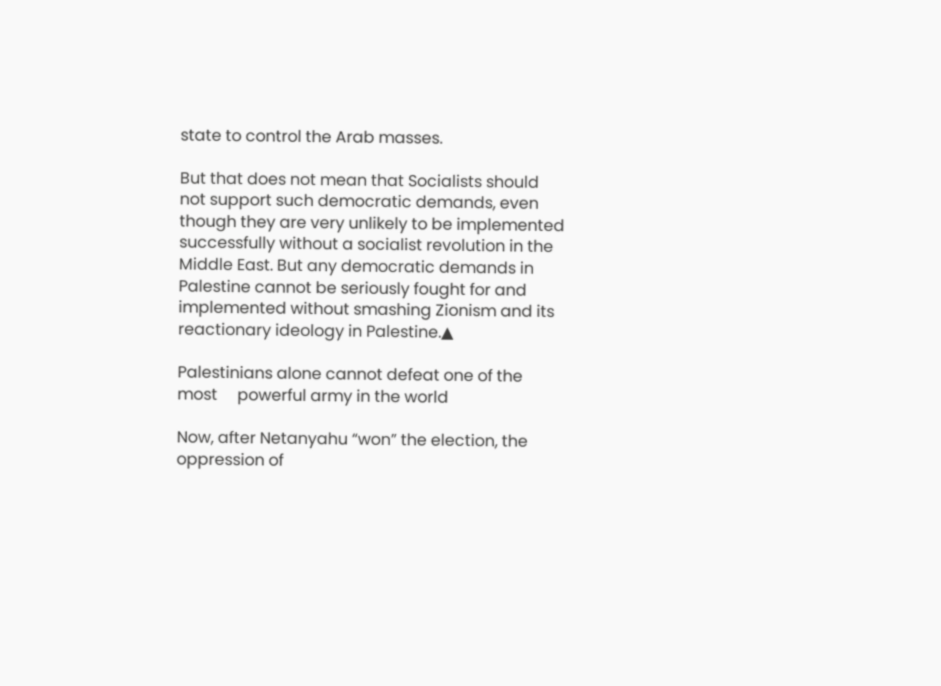state to control the Arab masses.

But that does not mean that Socialists should not support such democratic demands, even though they are very unlikely to be implemented successfully without a socialist revolution in the Middle East. But any democratic demands in Palestine cannot be seriously fought for and implemented without smashing Zionism and its reactionary ideology in Palestine.▲

Palestinians alone cannot defeat one of the most     powerful army in the world

Now, after Netanyahu “won” the election, the oppression of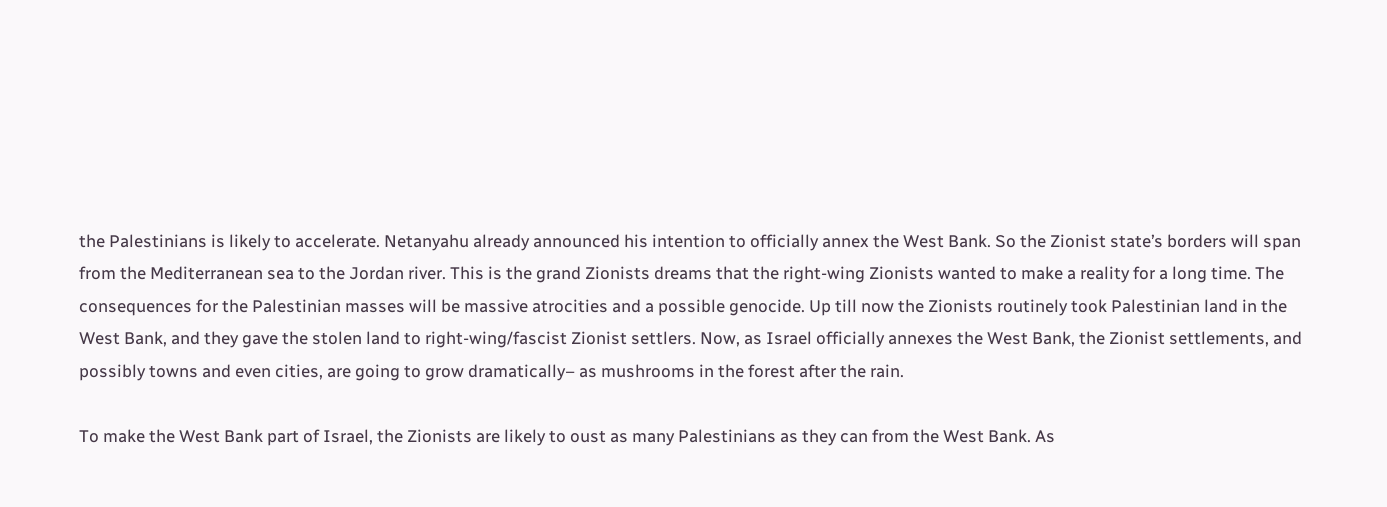the Palestinians is likely to accelerate. Netanyahu already announced his intention to officially annex the West Bank. So the Zionist state’s borders will span from the Mediterranean sea to the Jordan river. This is the grand Zionists dreams that the right-wing Zionists wanted to make a reality for a long time. The consequences for the Palestinian masses will be massive atrocities and a possible genocide. Up till now the Zionists routinely took Palestinian land in the West Bank, and they gave the stolen land to right-wing/fascist Zionist settlers. Now, as Israel officially annexes the West Bank, the Zionist settlements, and possibly towns and even cities, are going to grow dramatically– as mushrooms in the forest after the rain.

To make the West Bank part of Israel, the Zionists are likely to oust as many Palestinians as they can from the West Bank. As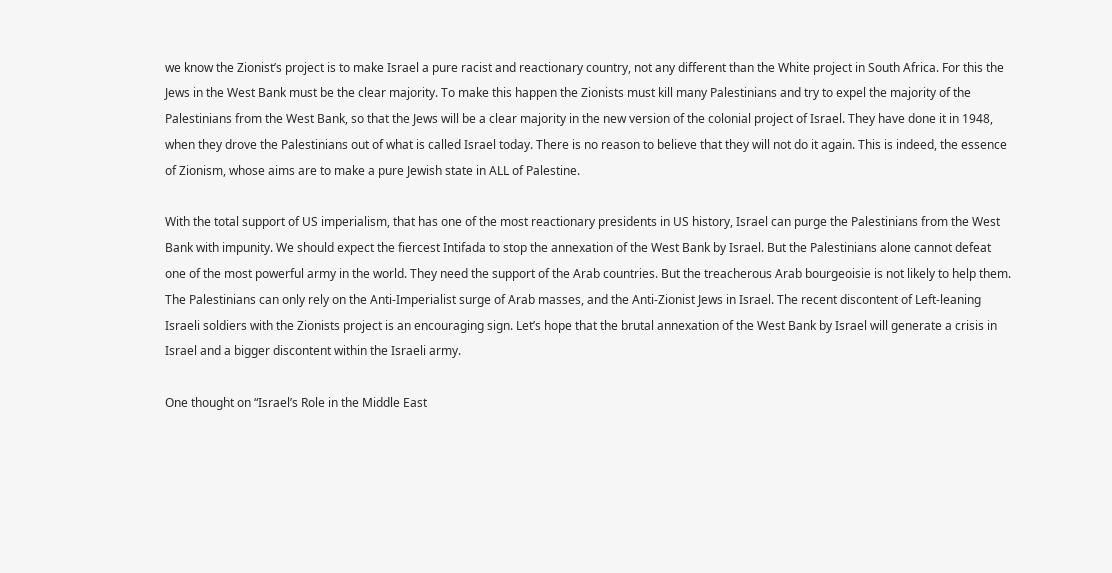we know the Zionist’s project is to make Israel a pure racist and reactionary country, not any different than the White project in South Africa. For this the Jews in the West Bank must be the clear majority. To make this happen the Zionists must kill many Palestinians and try to expel the majority of the Palestinians from the West Bank, so that the Jews will be a clear majority in the new version of the colonial project of Israel. They have done it in 1948, when they drove the Palestinians out of what is called Israel today. There is no reason to believe that they will not do it again. This is indeed, the essence of Zionism, whose aims are to make a pure Jewish state in ALL of Palestine.

With the total support of US imperialism, that has one of the most reactionary presidents in US history, Israel can purge the Palestinians from the West Bank with impunity. We should expect the fiercest Intifada to stop the annexation of the West Bank by Israel. But the Palestinians alone cannot defeat one of the most powerful army in the world. They need the support of the Arab countries. But the treacherous Arab bourgeoisie is not likely to help them. The Palestinians can only rely on the Anti-Imperialist surge of Arab masses, and the Anti-Zionist Jews in Israel. The recent discontent of Left-leaning Israeli soldiers with the Zionists project is an encouraging sign. Let’s hope that the brutal annexation of the West Bank by Israel will generate a crisis in Israel and a bigger discontent within the Israeli army.

One thought on “Israel’s Role in the Middle East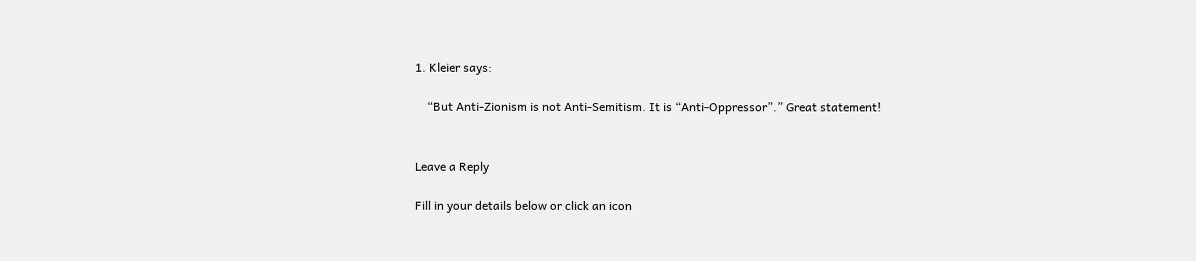1. Kleier says:

    “But Anti-Zionism is not Anti-Semitism. It is “Anti-Oppressor”.” Great statement!


Leave a Reply

Fill in your details below or click an icon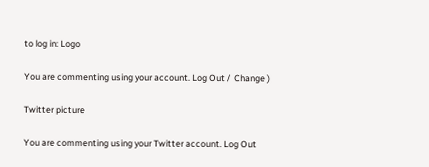to log in: Logo

You are commenting using your account. Log Out /  Change )

Twitter picture

You are commenting using your Twitter account. Log Out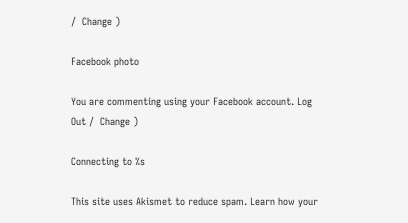/  Change )

Facebook photo

You are commenting using your Facebook account. Log Out /  Change )

Connecting to %s

This site uses Akismet to reduce spam. Learn how your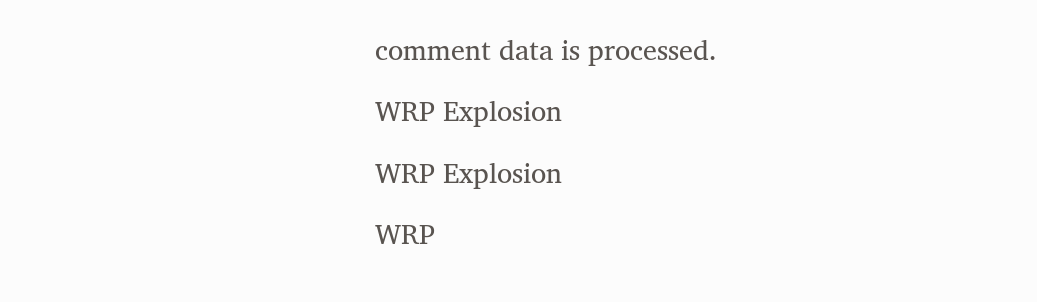comment data is processed.

WRP Explosion

WRP Explosion

WRP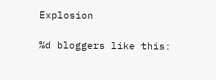Explosion

%d bloggers like this: